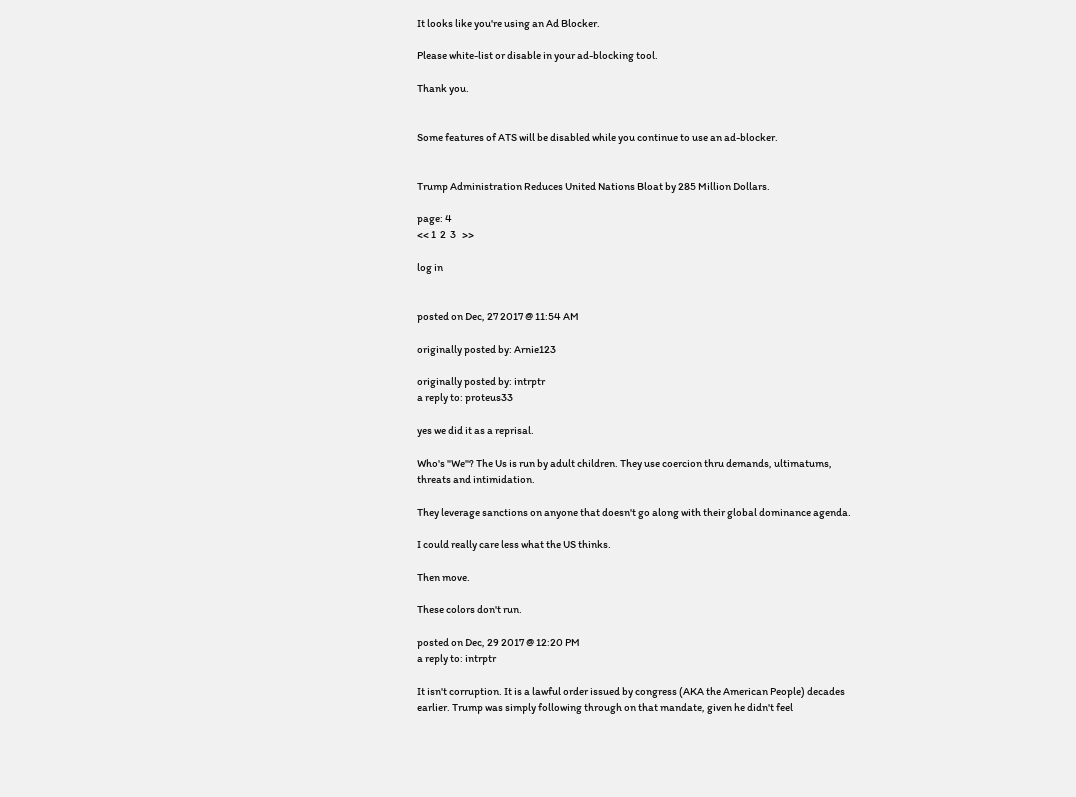It looks like you're using an Ad Blocker.

Please white-list or disable in your ad-blocking tool.

Thank you.


Some features of ATS will be disabled while you continue to use an ad-blocker.


Trump Administration Reduces United Nations Bloat by 285 Million Dollars.

page: 4
<< 1  2  3   >>

log in


posted on Dec, 27 2017 @ 11:54 AM

originally posted by: Arnie123

originally posted by: intrptr
a reply to: proteus33

yes we did it as a reprisal.

Who's "We"? The Us is run by adult children. They use coercion thru demands, ultimatums, threats and intimidation.

They leverage sanctions on anyone that doesn't go along with their global dominance agenda.

I could really care less what the US thinks.

Then move.

These colors don't run.

posted on Dec, 29 2017 @ 12:20 PM
a reply to: intrptr

It isn't corruption. It is a lawful order issued by congress (AKA the American People) decades earlier. Trump was simply following through on that mandate, given he didn't feel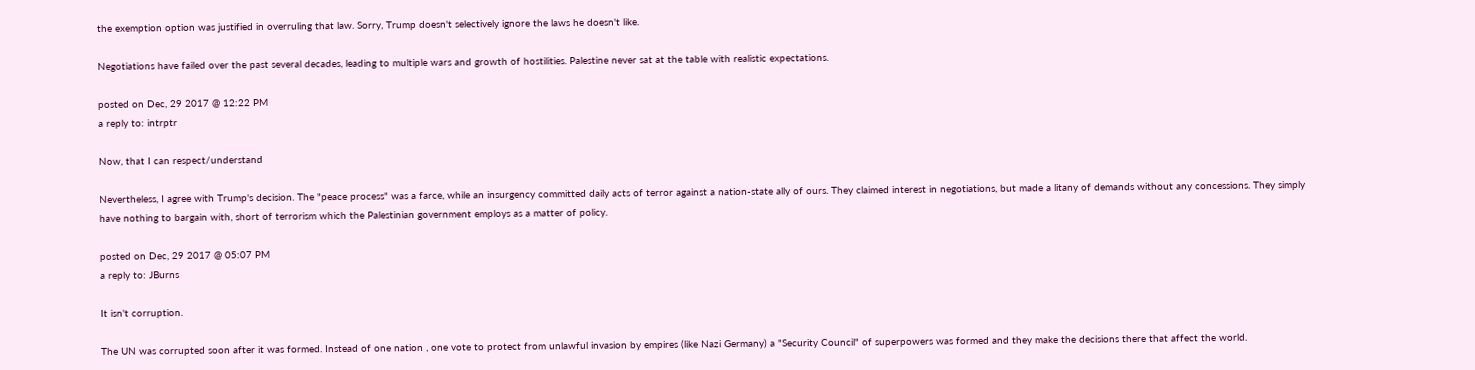the exemption option was justified in overruling that law. Sorry, Trump doesn't selectively ignore the laws he doesn't like.

Negotiations have failed over the past several decades, leading to multiple wars and growth of hostilities. Palestine never sat at the table with realistic expectations.

posted on Dec, 29 2017 @ 12:22 PM
a reply to: intrptr

Now, that I can respect/understand

Nevertheless, I agree with Trump's decision. The "peace process" was a farce, while an insurgency committed daily acts of terror against a nation-state ally of ours. They claimed interest in negotiations, but made a litany of demands without any concessions. They simply have nothing to bargain with, short of terrorism which the Palestinian government employs as a matter of policy.

posted on Dec, 29 2017 @ 05:07 PM
a reply to: JBurns

It isn't corruption.

The UN was corrupted soon after it was formed. Instead of one nation , one vote to protect from unlawful invasion by empires (like Nazi Germany) a "Security Council" of superpowers was formed and they make the decisions there that affect the world.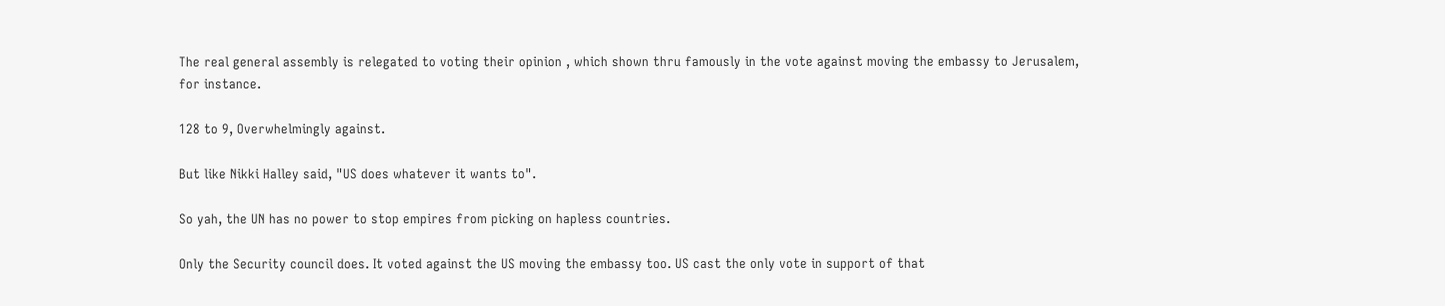The real general assembly is relegated to voting their opinion , which shown thru famously in the vote against moving the embassy to Jerusalem, for instance.

128 to 9, Overwhelmingly against.

But like Nikki Halley said, "US does whatever it wants to".

So yah, the UN has no power to stop empires from picking on hapless countries.

Only the Security council does. It voted against the US moving the embassy too. US cast the only vote in support of that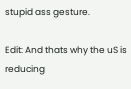stupid ass gesture.

Edit: And thats why the uS is reducing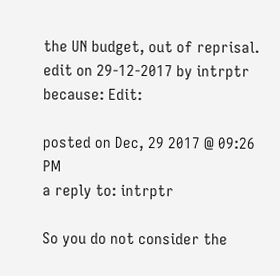the UN budget, out of reprisal.
edit on 29-12-2017 by intrptr because: Edit:

posted on Dec, 29 2017 @ 09:26 PM
a reply to: intrptr

So you do not consider the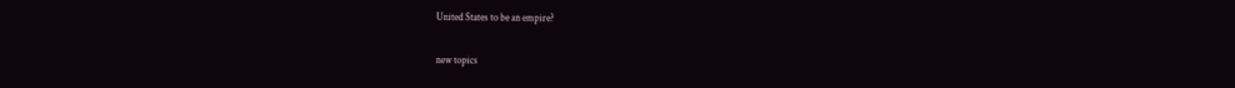United States to be an empire?

new topics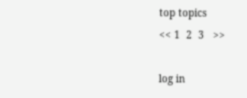top topics
<< 1  2  3   >>

log in